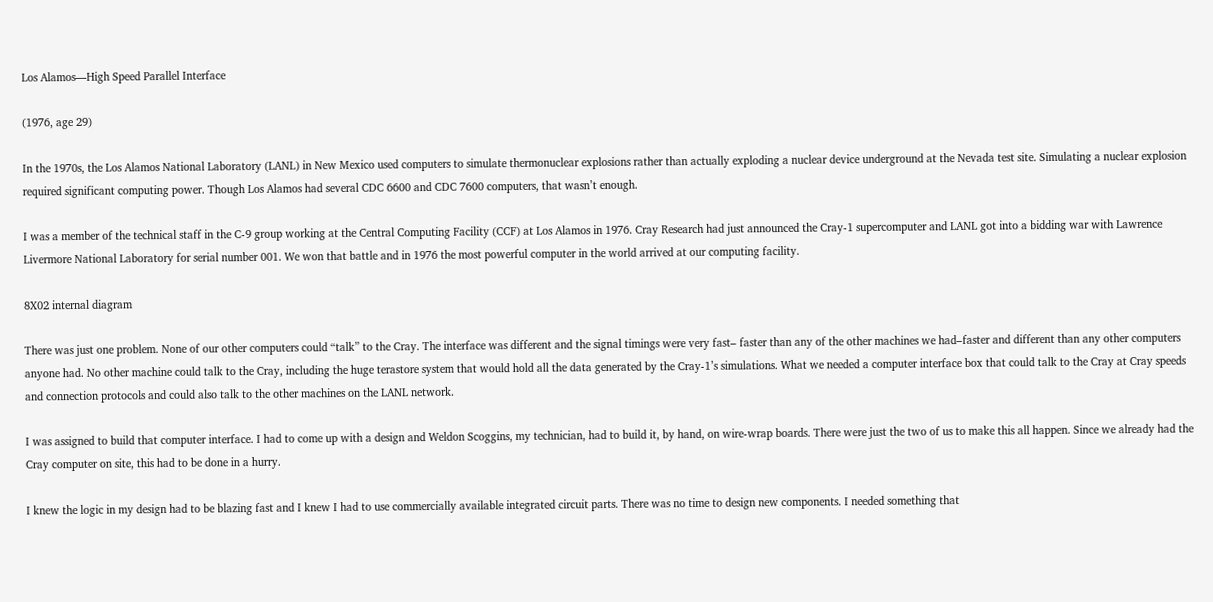Los Alamos—High Speed Parallel Interface

(1976, age 29)

In the 1970s, the Los Alamos National Laboratory (LANL) in New Mexico used computers to simulate thermonuclear explosions rather than actually exploding a nuclear device underground at the Nevada test site. Simulating a nuclear explosion required significant computing power. Though Los Alamos had several CDC 6600 and CDC 7600 computers, that wasn’t enough.

I was a member of the technical staff in the C-9 group working at the Central Computing Facility (CCF) at Los Alamos in 1976. Cray Research had just announced the Cray-1 supercomputer and LANL got into a bidding war with Lawrence Livermore National Laboratory for serial number 001. We won that battle and in 1976 the most powerful computer in the world arrived at our computing facility.

8X02 internal diagram

There was just one problem. None of our other computers could “talk” to the Cray. The interface was different and the signal timings were very fast– faster than any of the other machines we had–faster and different than any other computers anyone had. No other machine could talk to the Cray, including the huge terastore system that would hold all the data generated by the Cray-1’s simulations. What we needed a computer interface box that could talk to the Cray at Cray speeds and connection protocols and could also talk to the other machines on the LANL network.

I was assigned to build that computer interface. I had to come up with a design and Weldon Scoggins, my technician, had to build it, by hand, on wire-wrap boards. There were just the two of us to make this all happen. Since we already had the Cray computer on site, this had to be done in a hurry.

I knew the logic in my design had to be blazing fast and I knew I had to use commercially available integrated circuit parts. There was no time to design new components. I needed something that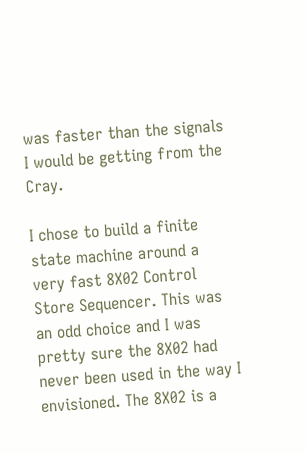was faster than the signals I would be getting from the Cray.

I chose to build a finite state machine around a very fast 8X02 Control Store Sequencer. This was an odd choice and I was pretty sure the 8X02 had never been used in the way I envisioned. The 8X02 is a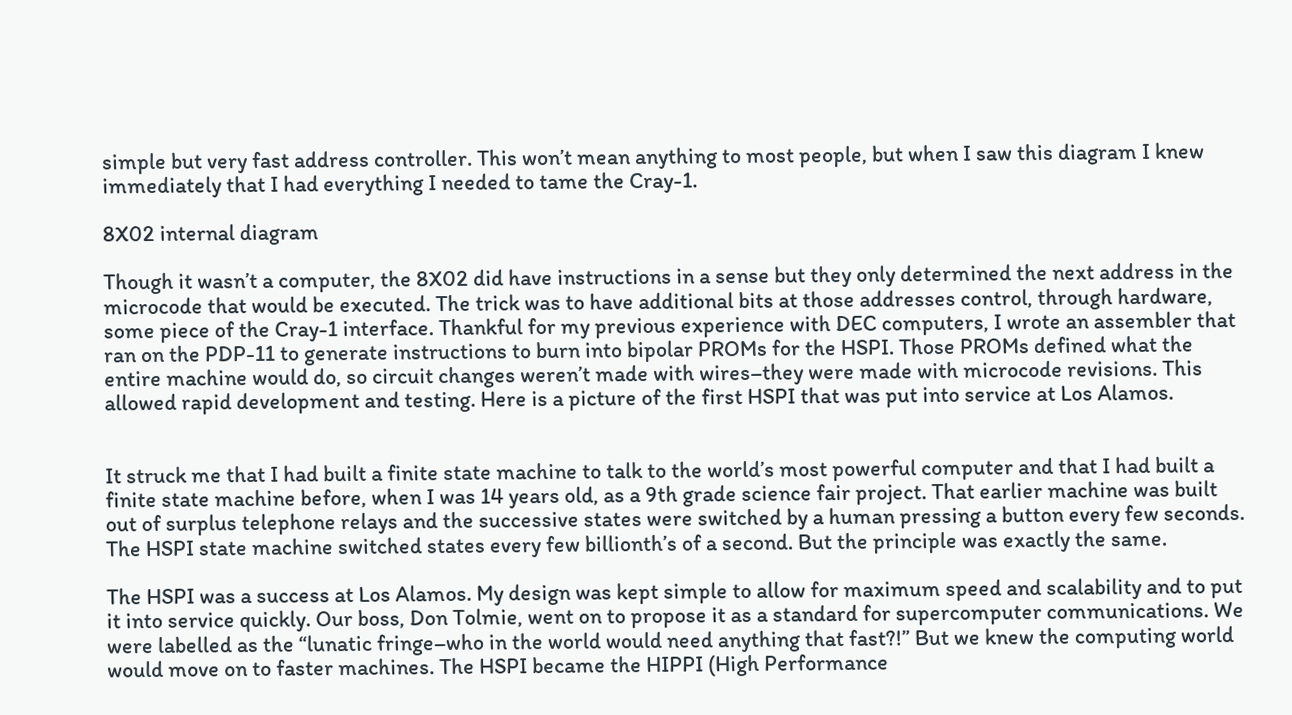simple but very fast address controller. This won’t mean anything to most people, but when I saw this diagram I knew immediately that I had everything I needed to tame the Cray-1.

8X02 internal diagram

Though it wasn’t a computer, the 8X02 did have instructions in a sense but they only determined the next address in the microcode that would be executed. The trick was to have additional bits at those addresses control, through hardware, some piece of the Cray-1 interface. Thankful for my previous experience with DEC computers, I wrote an assembler that ran on the PDP-11 to generate instructions to burn into bipolar PROMs for the HSPI. Those PROMs defined what the entire machine would do, so circuit changes weren’t made with wires–they were made with microcode revisions. This allowed rapid development and testing. Here is a picture of the first HSPI that was put into service at Los Alamos.


It struck me that I had built a finite state machine to talk to the world’s most powerful computer and that I had built a finite state machine before, when I was 14 years old, as a 9th grade science fair project. That earlier machine was built out of surplus telephone relays and the successive states were switched by a human pressing a button every few seconds. The HSPI state machine switched states every few billionth’s of a second. But the principle was exactly the same.

The HSPI was a success at Los Alamos. My design was kept simple to allow for maximum speed and scalability and to put it into service quickly. Our boss, Don Tolmie, went on to propose it as a standard for supercomputer communications. We were labelled as the “lunatic fringe–who in the world would need anything that fast?!” But we knew the computing world would move on to faster machines. The HSPI became the HIPPI (High Performance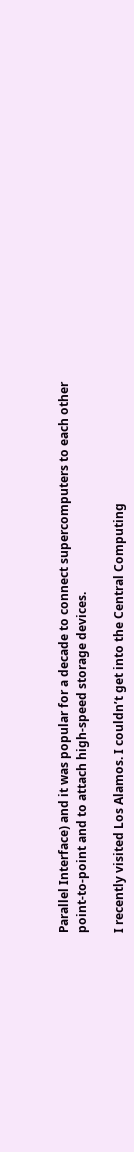Parallel Interface) and it was popular for a decade to connect supercomputers to each other point-to-point and to attach high-speed storage devices.

I recently visited Los Alamos. I couldn’t get into the Central Computing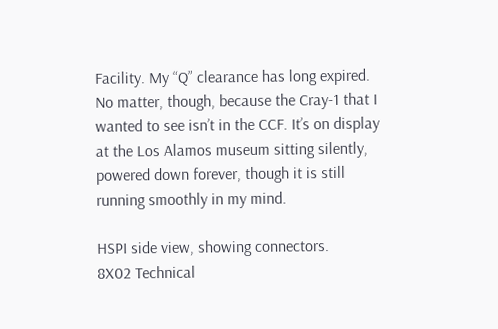Facility. My “Q” clearance has long expired. No matter, though, because the Cray-1 that I wanted to see isn’t in the CCF. It’s on display at the Los Alamos museum sitting silently, powered down forever, though it is still running smoothly in my mind.

HSPI side view, showing connectors.
8X02 Technical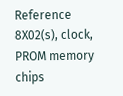Reference
8X02(s), clock, PROM memory chips